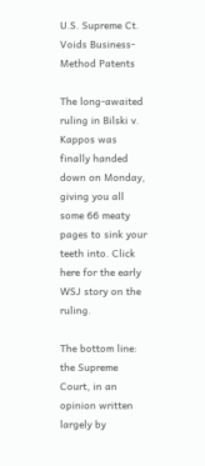U.S. Supreme Ct. Voids Business-Method Patents

The long-awaited ruling in Bilski v. Kappos was finally handed down on Monday, giving you all some 66 meaty pages to sink your teeth into. Click here for the early WSJ story on the ruling.

The bottom line: the Supreme Court, in an opinion written largely by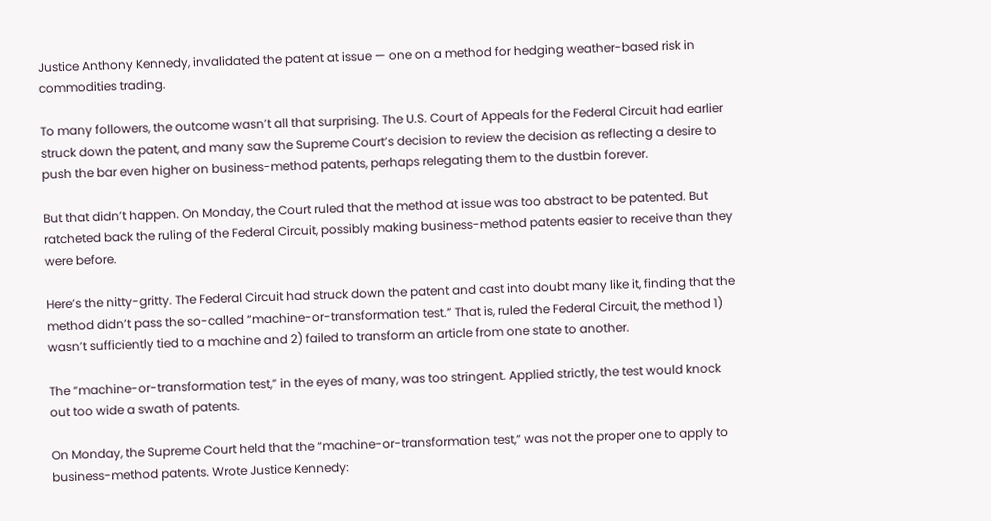Justice Anthony Kennedy, invalidated the patent at issue — one on a method for hedging weather-based risk in commodities trading.

To many followers, the outcome wasn’t all that surprising. The U.S. Court of Appeals for the Federal Circuit had earlier struck down the patent, and many saw the Supreme Court’s decision to review the decision as reflecting a desire to push the bar even higher on business-method patents, perhaps relegating them to the dustbin forever.

But that didn’t happen. On Monday, the Court ruled that the method at issue was too abstract to be patented. But ratcheted back the ruling of the Federal Circuit, possibly making business-method patents easier to receive than they were before.

Here’s the nitty-gritty. The Federal Circuit had struck down the patent and cast into doubt many like it, finding that the method didn’t pass the so-called “machine-or-transformation test.” That is, ruled the Federal Circuit, the method 1) wasn’t sufficiently tied to a machine and 2) failed to transform an article from one state to another.

The “machine-or-transformation test,” in the eyes of many, was too stringent. Applied strictly, the test would knock out too wide a swath of patents.

On Monday, the Supreme Court held that the “machine-or-transformation test,” was not the proper one to apply to business-method patents. Wrote Justice Kennedy: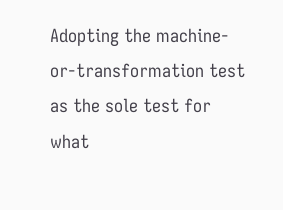Adopting the machine-or-transformation test as the sole test for what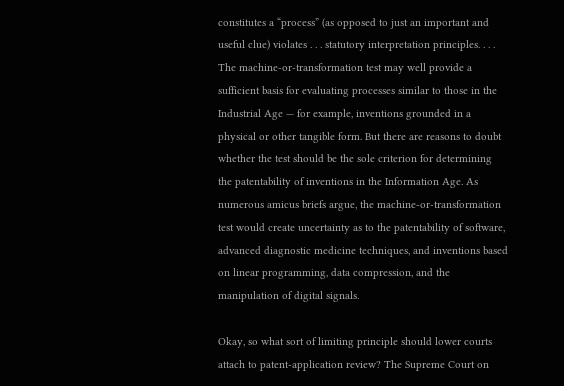constitutes a “process” (as opposed to just an important and useful clue) violates . . . statutory interpretation principles. . . . The machine-or-transformation test may well provide a sufficient basis for evaluating processes similar to those in the Industrial Age — for example, inventions grounded in a physical or other tangible form. But there are reasons to doubt whether the test should be the sole criterion for determining the patentability of inventions in the Information Age. As numerous amicus briefs argue, the machine-or-transformation test would create uncertainty as to the patentability of software, advanced diagnostic medicine techniques, and inventions based on linear programming, data compression, and the manipulation of digital signals.

Okay, so what sort of limiting principle should lower courts attach to patent-application review? The Supreme Court on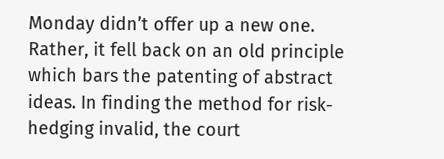Monday didn’t offer up a new one. Rather, it fell back on an old principle which bars the patenting of abstract ideas. In finding the method for risk-hedging invalid, the court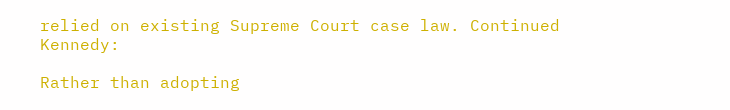relied on existing Supreme Court case law. Continued Kennedy:

Rather than adopting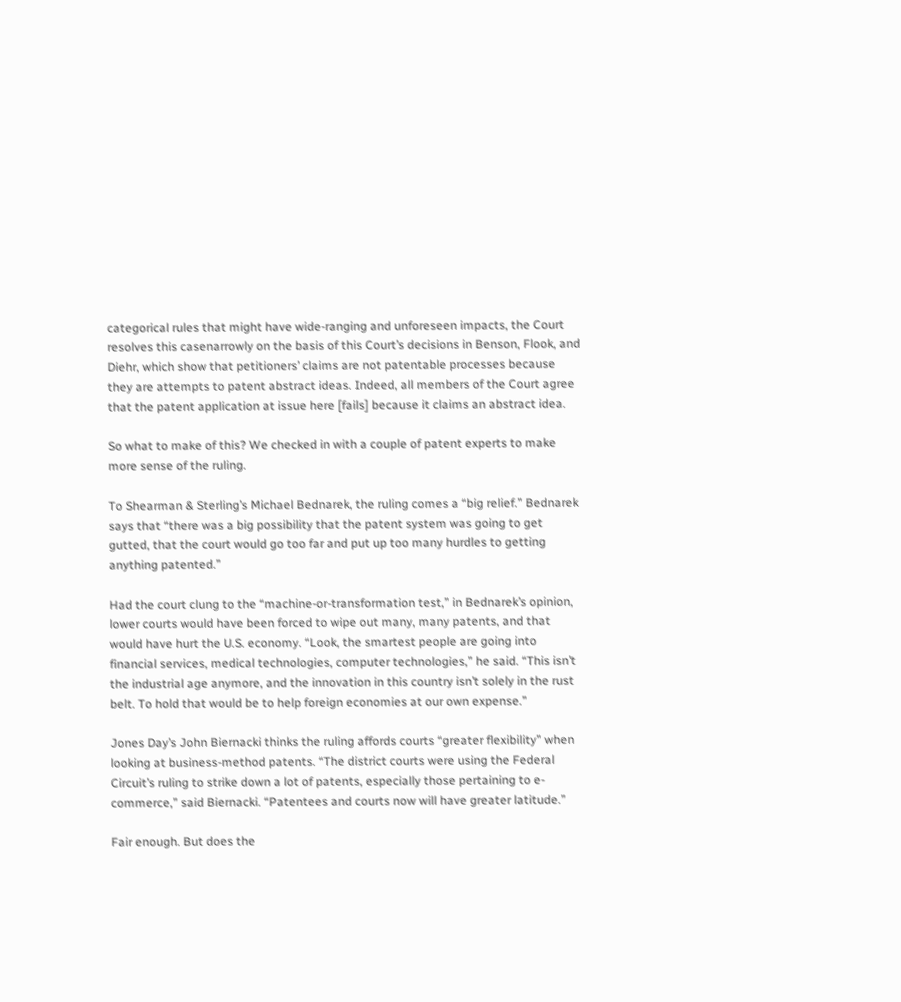categorical rules that might have wide-ranging and unforeseen impacts, the Court resolves this casenarrowly on the basis of this Court’s decisions in Benson, Flook, and Diehr, which show that petitioners’ claims are not patentable processes because they are attempts to patent abstract ideas. Indeed, all members of the Court agree that the patent application at issue here [fails] because it claims an abstract idea.

So what to make of this? We checked in with a couple of patent experts to make more sense of the ruling.

To Shearman & Sterling’s Michael Bednarek, the ruling comes a “big relief.” Bednarek says that “there was a big possibility that the patent system was going to get gutted, that the court would go too far and put up too many hurdles to getting anything patented.”

Had the court clung to the “machine-or-transformation test,” in Bednarek’s opinion, lower courts would have been forced to wipe out many, many patents, and that would have hurt the U.S. economy. “Look, the smartest people are going into financial services, medical technologies, computer technologies,” he said. “This isn’t the industrial age anymore, and the innovation in this country isn’t solely in the rust belt. To hold that would be to help foreign economies at our own expense.”

Jones Day’s John Biernacki thinks the ruling affords courts “greater flexibility” when looking at business-method patents. “The district courts were using the Federal Circuit’s ruling to strike down a lot of patents, especially those pertaining to e-commerce,” said Biernacki. “Patentees and courts now will have greater latitude.”

Fair enough. But does the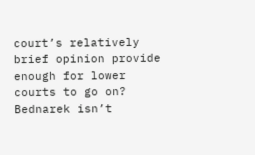court’s relatively brief opinion provide enough for lower courts to go on? Bednarek isn’t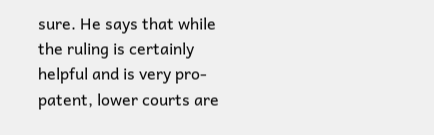sure. He says that while the ruling is certainly helpful and is very pro-patent, lower courts are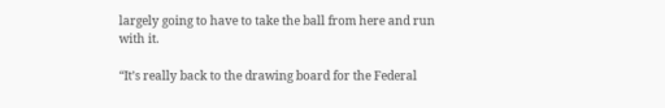largely going to have to take the ball from here and run with it.

“It’s really back to the drawing board for the Federal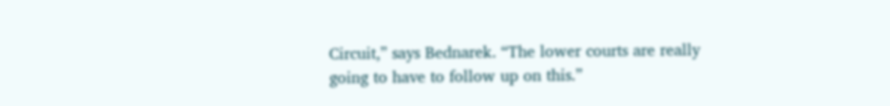Circuit,” says Bednarek. “The lower courts are really going to have to follow up on this.”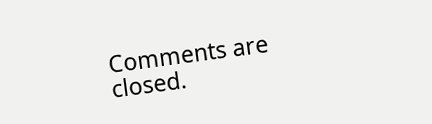Comments are closed.